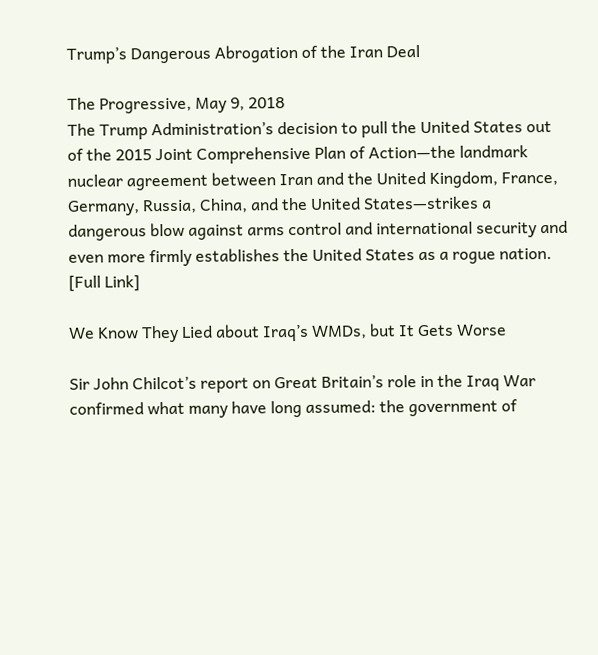Trump’s Dangerous Abrogation of the Iran Deal

The Progressive, May 9, 2018
The Trump Administration’s decision to pull the United States out of the 2015 Joint Comprehensive Plan of Action—the landmark nuclear agreement between Iran and the United Kingdom, France, Germany, Russia, China, and the United States—strikes a dangerous blow against arms control and international security and even more firmly establishes the United States as a rogue nation. [Full Link]

We Know They Lied about Iraq’s WMDs, but It Gets Worse

Sir John Chilcot’s report on Great Britain’s role in the Iraq War confirmed what many have long assumed: the government of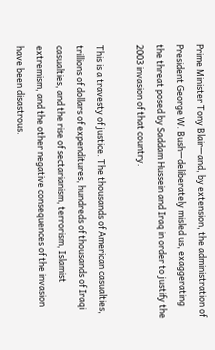Prime Minister Tony Blair—and, by extension, the administration of President George W. Bush—deliberately misled us, exaggerating the threat posed by Saddam Hussein and Iraq in order to justify the 2003 invasion of that country.

This is a travesty of justice. The thousands of American casualties, trillions of dollars of expenditures, hundreds of thousands of Iraqi casualties, and the rise of sectarianism, terrorism, Islamist extremism, and the other negative consequences of the invasion have been disastrous.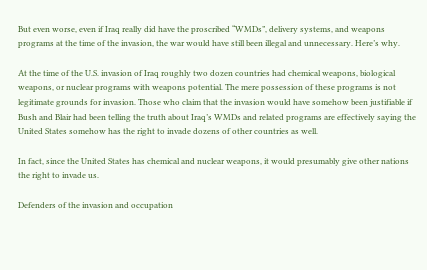But even worse, even if Iraq really did have the proscribed “WMDs”, delivery systems, and weapons programs at the time of the invasion, the war would have still been illegal and unnecessary. Here’s why.

At the time of the U.S. invasion of Iraq roughly two dozen countries had chemical weapons, biological weapons, or nuclear programs with weapons potential. The mere possession of these programs is not legitimate grounds for invasion. Those who claim that the invasion would have somehow been justifiable if Bush and Blair had been telling the truth about Iraq’s WMDs and related programs are effectively saying the United States somehow has the right to invade dozens of other countries as well.

In fact, since the United States has chemical and nuclear weapons, it would presumably give other nations the right to invade us.

Defenders of the invasion and occupation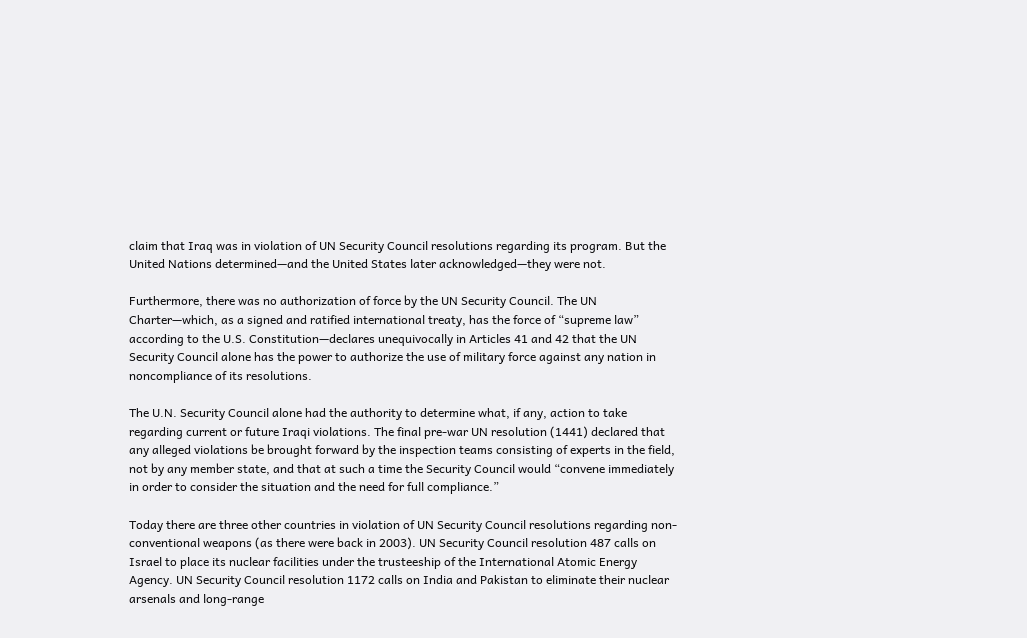claim that Iraq was in violation of UN Security Council resolutions regarding its program. But the United Nations determined—and the United States later acknowledged—they were not.

Furthermore, there was no authorization of force by the UN Security Council. The UN Charter—which, as a signed and ratified international treaty, has the force of “supreme law” according to the U.S. Constitution—declares unequivocally in Articles 41 and 42 that the UN Security Council alone has the power to authorize the use of military force against any nation in noncompliance of its resolutions.

The U.N. Security Council alone had the authority to determine what, if any, action to take regarding current or future Iraqi violations. The final pre-war UN resolution (1441) declared that any alleged violations be brought forward by the inspection teams consisting of experts in the field, not by any member state, and that at such a time the Security Council would “convene immediately in order to consider the situation and the need for full compliance.”

Today there are three other countries in violation of UN Security Council resolutions regarding non-conventional weapons (as there were back in 2003). UN Security Council resolution 487 calls on Israel to place its nuclear facilities under the trusteeship of the International Atomic Energy Agency. UN Security Council resolution 1172 calls on India and Pakistan to eliminate their nuclear arsenals and long-range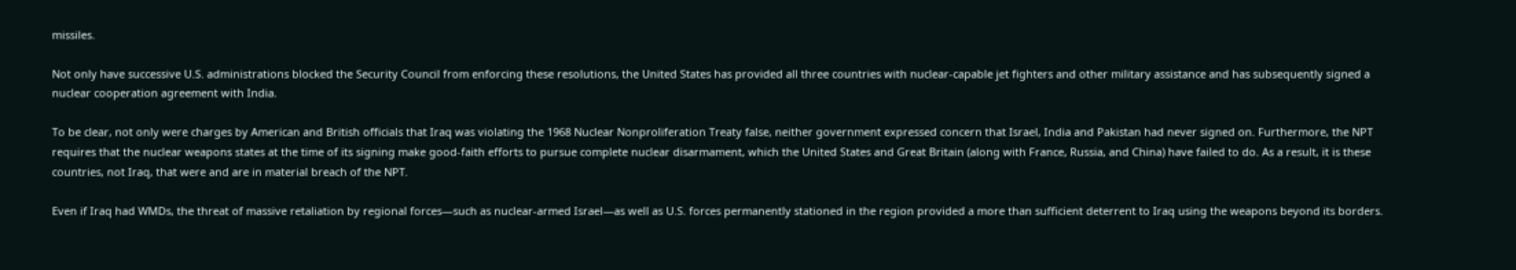missiles.

Not only have successive U.S. administrations blocked the Security Council from enforcing these resolutions, the United States has provided all three countries with nuclear-capable jet fighters and other military assistance and has subsequently signed a nuclear cooperation agreement with India.

To be clear, not only were charges by American and British officials that Iraq was violating the 1968 Nuclear Nonproliferation Treaty false, neither government expressed concern that Israel, India and Pakistan had never signed on. Furthermore, the NPT requires that the nuclear weapons states at the time of its signing make good-faith efforts to pursue complete nuclear disarmament, which the United States and Great Britain (along with France, Russia, and China) have failed to do. As a result, it is these countries, not Iraq, that were and are in material breach of the NPT.

Even if Iraq had WMDs, the threat of massive retaliation by regional forces—such as nuclear-armed Israel—as well as U.S. forces permanently stationed in the region provided a more than sufficient deterrent to Iraq using the weapons beyond its borders.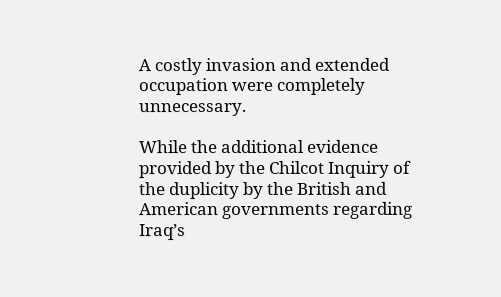A costly invasion and extended occupation were completely unnecessary.

While the additional evidence provided by the Chilcot Inquiry of the duplicity by the British and American governments regarding Iraq’s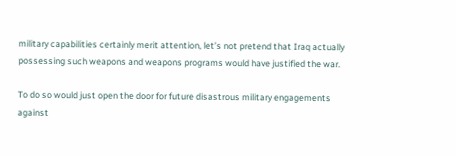military capabilities certainly merit attention, let’s not pretend that Iraq actually possessing such weapons and weapons programs would have justified the war.

To do so would just open the door for future disastrous military engagements against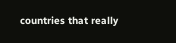countries that really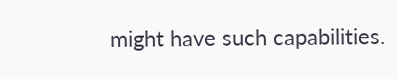might have such capabilities.